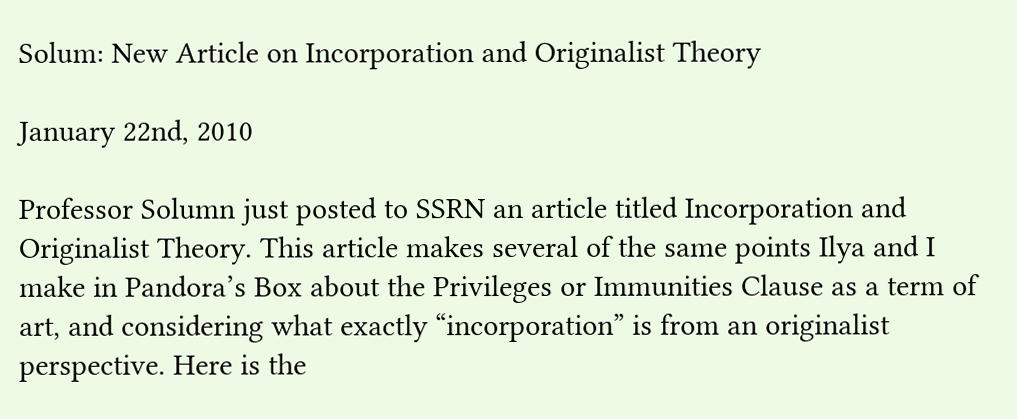Solum: New Article on Incorporation and Originalist Theory

January 22nd, 2010

Professor Solumn just posted to SSRN an article titled Incorporation and Originalist Theory. This article makes several of the same points Ilya and I make in Pandora’s Box about the Privileges or Immunities Clause as a term of art, and considering what exactly “incorporation” is from an originalist perspective. Here is the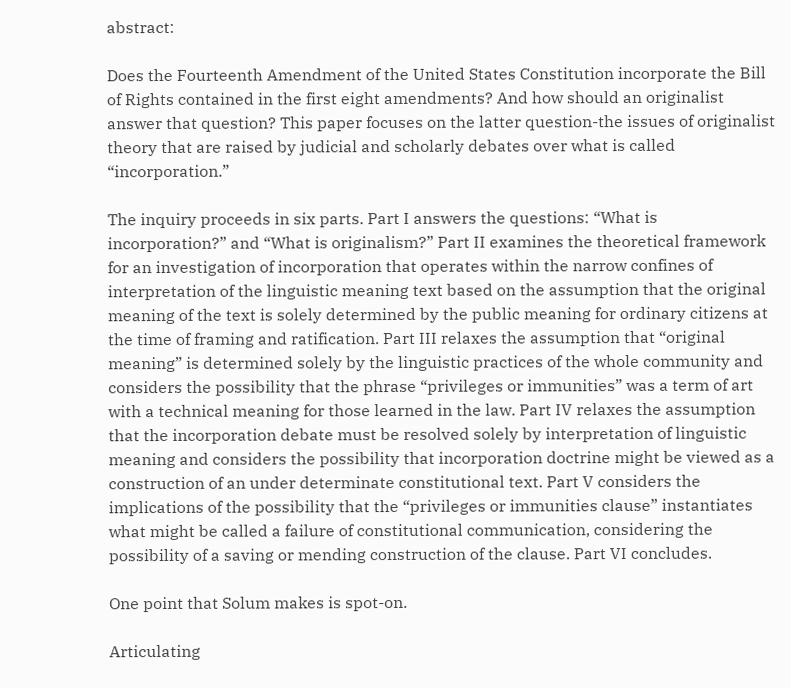abstract:

Does the Fourteenth Amendment of the United States Constitution incorporate the Bill of Rights contained in the first eight amendments? And how should an originalist answer that question? This paper focuses on the latter question-the issues of originalist theory that are raised by judicial and scholarly debates over what is called “incorporation.”

The inquiry proceeds in six parts. Part I answers the questions: “What is incorporation?” and “What is originalism?” Part II examines the theoretical framework for an investigation of incorporation that operates within the narrow confines of interpretation of the linguistic meaning text based on the assumption that the original meaning of the text is solely determined by the public meaning for ordinary citizens at the time of framing and ratification. Part III relaxes the assumption that “original meaning” is determined solely by the linguistic practices of the whole community and considers the possibility that the phrase “privileges or immunities” was a term of art with a technical meaning for those learned in the law. Part IV relaxes the assumption that the incorporation debate must be resolved solely by interpretation of linguistic meaning and considers the possibility that incorporation doctrine might be viewed as a construction of an under determinate constitutional text. Part V considers the implications of the possibility that the “privileges or immunities clause” instantiates what might be called a failure of constitutional communication, considering the possibility of a saving or mending construction of the clause. Part VI concludes.

One point that Solum makes is spot-on.

Articulating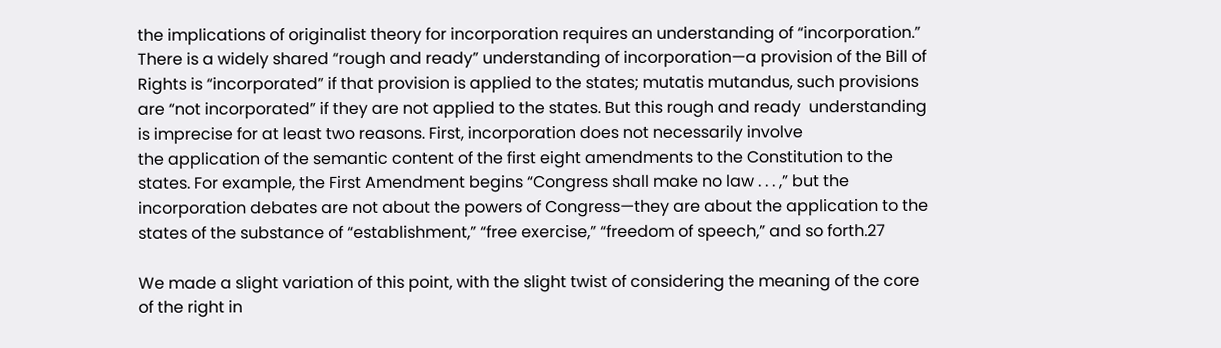the implications of originalist theory for incorporation requires an understanding of “incorporation.” There is a widely shared “rough and ready” understanding of incorporation—a provision of the Bill of Rights is “incorporated” if that provision is applied to the states; mutatis mutandus, such provisions are “not incorporated” if they are not applied to the states. But this rough and ready  understanding is imprecise for at least two reasons. First, incorporation does not necessarily involve
the application of the semantic content of the first eight amendments to the Constitution to the states. For example, the First Amendment begins “Congress shall make no law . . . ,” but the incorporation debates are not about the powers of Congress—they are about the application to the states of the substance of “establishment,” “free exercise,” “freedom of speech,” and so forth.27

We made a slight variation of this point, with the slight twist of considering the meaning of the core of the right in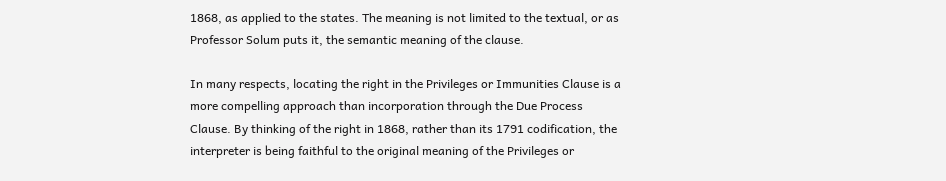1868, as applied to the states. The meaning is not limited to the textual, or as Professor Solum puts it, the semantic meaning of the clause.

In many respects, locating the right in the Privileges or Immunities Clause is a more compelling approach than incorporation through the Due Process Clause. By thinking of the right in 1868, rather than its 1791 codification, the interpreter is being faithful to the original meaning of the Privileges or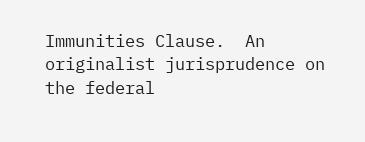Immunities Clause.  An originalist jurisprudence on the federal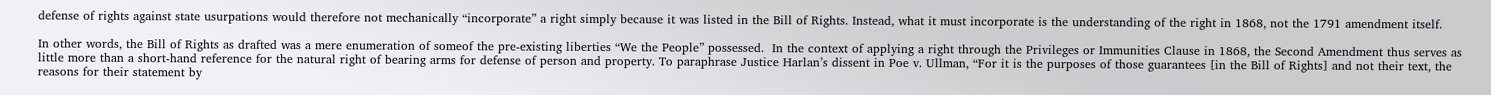defense of rights against state usurpations would therefore not mechanically “incorporate” a right simply because it was listed in the Bill of Rights. Instead, what it must incorporate is the understanding of the right in 1868, not the 1791 amendment itself.

In other words, the Bill of Rights as drafted was a mere enumeration of someof the pre-existing liberties “We the People” possessed.  In the context of applying a right through the Privileges or Immunities Clause in 1868, the Second Amendment thus serves as little more than a short-hand reference for the natural right of bearing arms for defense of person and property. To paraphrase Justice Harlan’s dissent in Poe v. Ullman, “For it is the purposes of those guarantees [in the Bill of Rights] and not their text, the reasons for their statement by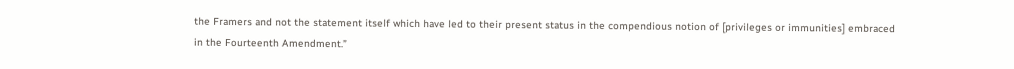the Framers and not the statement itself which have led to their present status in the compendious notion of [privileges or immunities] embraced in the Fourteenth Amendment.”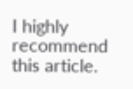I highly recommend this article.